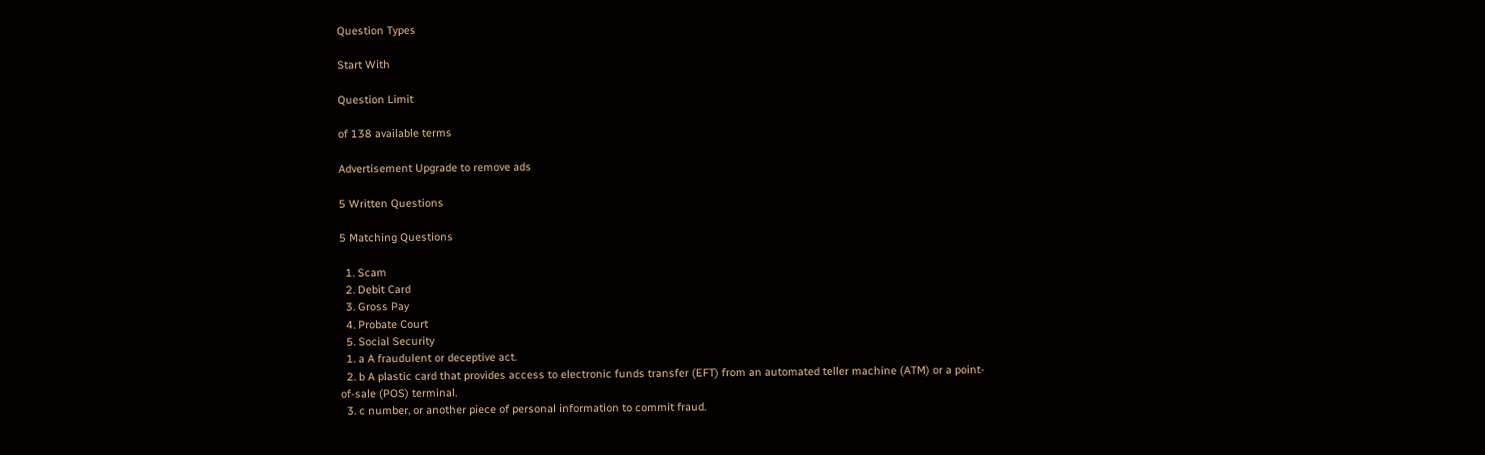Question Types

Start With

Question Limit

of 138 available terms

Advertisement Upgrade to remove ads

5 Written Questions

5 Matching Questions

  1. Scam
  2. Debit Card
  3. Gross Pay
  4. Probate Court
  5. Social Security
  1. a A fraudulent or deceptive act.
  2. b A plastic card that provides access to electronic funds transfer (EFT) from an automated teller machine (ATM) or a point-of-sale (POS) terminal.
  3. c number, or another piece of personal information to commit fraud.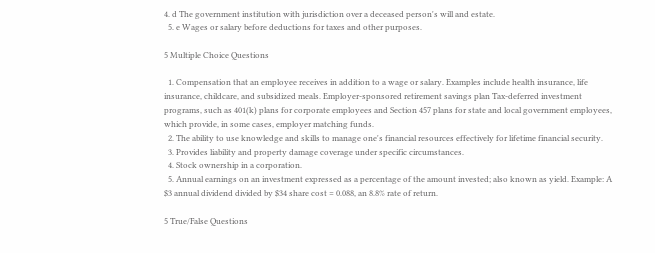4. d The government institution with jurisdiction over a deceased person's will and estate.
  5. e Wages or salary before deductions for taxes and other purposes.

5 Multiple Choice Questions

  1. Compensation that an employee receives in addition to a wage or salary. Examples include health insurance, life insurance, childcare, and subsidized meals. Employer-sponsored retirement savings plan Tax-deferred investment programs, such as 401(k) plans for corporate employees and Section 457 plans for state and local government employees, which provide, in some cases, employer matching funds.
  2. The ability to use knowledge and skills to manage one's financial resources effectively for lifetime financial security.
  3. Provides liability and property damage coverage under specific circumstances.
  4. Stock ownership in a corporation.
  5. Annual earnings on an investment expressed as a percentage of the amount invested; also known as yield. Example: A $3 annual dividend divided by $34 share cost = 0.088, an 8.8% rate of return.

5 True/False Questions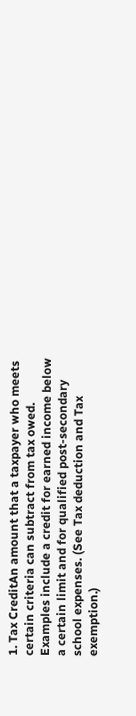1. Tax CreditAn amount that a taxpayer who meets certain criteria can subtract from tax owed. Examples include a credit for earned income below a certain limit and for qualified post-secondary school expenses. (See Tax deduction and Tax exemption.)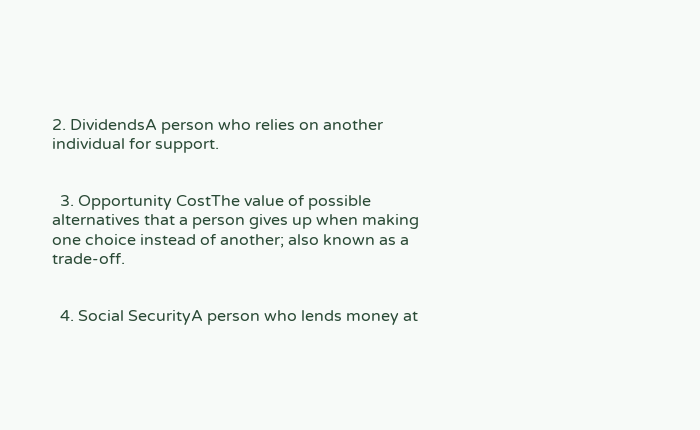2. DividendsA person who relies on another individual for support.


  3. Opportunity CostThe value of possible alternatives that a person gives up when making one choice instead of another; also known as a trade-off.


  4. Social SecurityA person who lends money at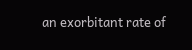an exorbitant rate of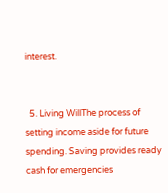interest.


  5. Living WillThe process of setting income aside for future spending. Saving provides ready cash for emergencies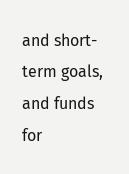and short-term goals, and funds for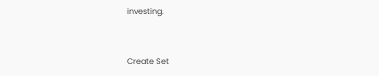investing.


Create Set